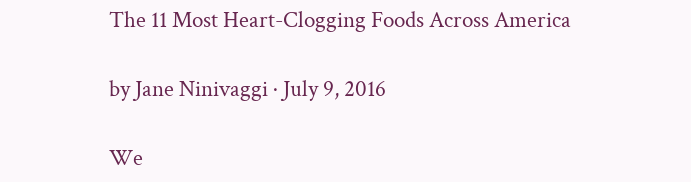The 11 Most Heart-Clogging Foods Across America

by Jane Ninivaggi · July 9, 2016

We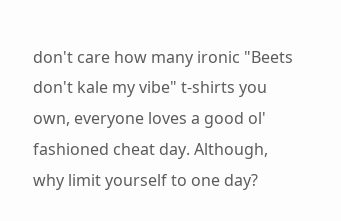don't care how many ironic "Beets don't kale my vibe" t-shirts you own, everyone loves a good ol' fashioned cheat day. Although, why limit yourself to one day?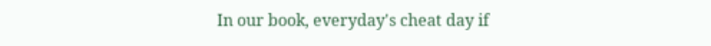In our book, everyday's cheat day if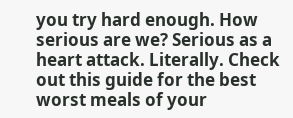you try hard enough. How serious are we? Serious as a heart attack. Literally. Check out this guide for the best worst meals of your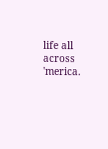life all across 'merica.